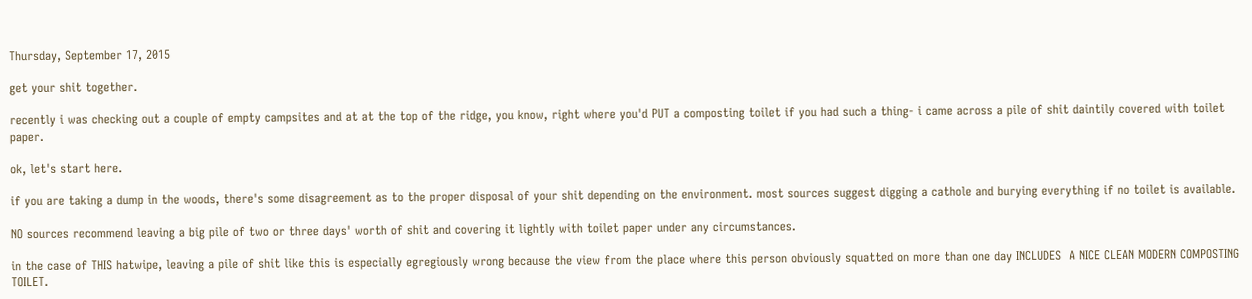Thursday, September 17, 2015

get your shit together.

recently i was checking out a couple of empty campsites and at at the top of the ridge, you know, right where you'd PUT a composting toilet if you had such a thing- i came across a pile of shit daintily covered with toilet paper.

ok, let's start here.

if you are taking a dump in the woods, there's some disagreement as to the proper disposal of your shit depending on the environment. most sources suggest digging a cathole and burying everything if no toilet is available.

NO sources recommend leaving a big pile of two or three days' worth of shit and covering it lightly with toilet paper under any circumstances.

in the case of THIS hatwipe, leaving a pile of shit like this is especially egregiously wrong because the view from the place where this person obviously squatted on more than one day INCLUDES  A NICE CLEAN MODERN COMPOSTING TOILET.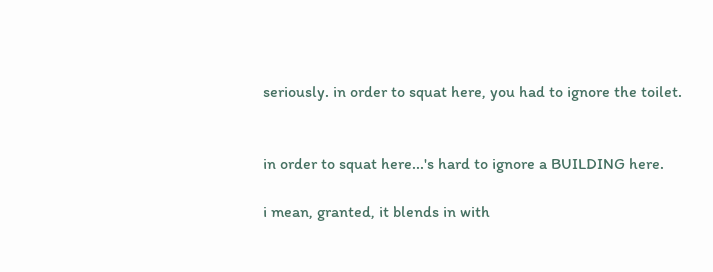seriously. in order to squat here, you had to ignore the toilet.


in order to squat here...'s hard to ignore a BUILDING here.

i mean, granted, it blends in with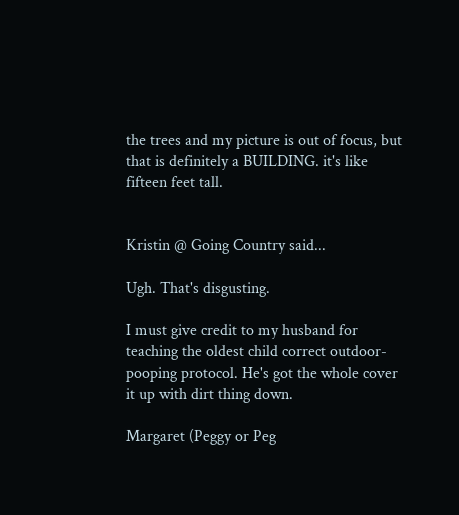the trees and my picture is out of focus, but that is definitely a BUILDING. it's like fifteen feet tall.


Kristin @ Going Country said...

Ugh. That's disgusting.

I must give credit to my husband for teaching the oldest child correct outdoor-pooping protocol. He's got the whole cover it up with dirt thing down.

Margaret (Peggy or Peg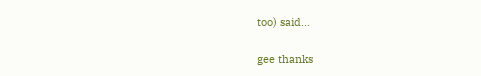too) said...

gee thanks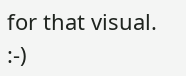for that visual. :-)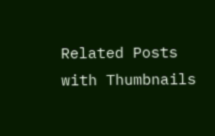Related Posts with Thumbnails